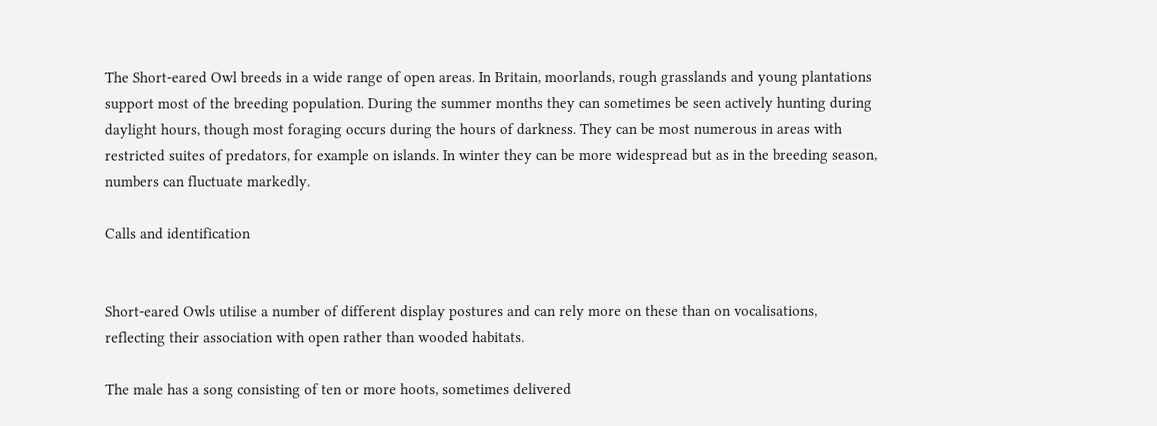The Short-eared Owl breeds in a wide range of open areas. In Britain, moorlands, rough grasslands and young plantations support most of the breeding population. During the summer months they can sometimes be seen actively hunting during daylight hours, though most foraging occurs during the hours of darkness. They can be most numerous in areas with restricted suites of predators, for example on islands. In winter they can be more widespread but as in the breeding season, numbers can fluctuate markedly.

Calls and identification


Short-eared Owls utilise a number of different display postures and can rely more on these than on vocalisations, reflecting their association with open rather than wooded habitats.

The male has a song consisting of ten or more hoots, sometimes delivered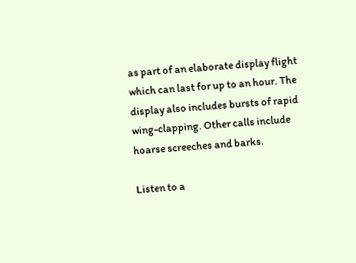as part of an elaborate display flight which can last for up to an hour. The display also includes bursts of rapid wing-clapping. Other calls include hoarse screeches and barks.

Listen to a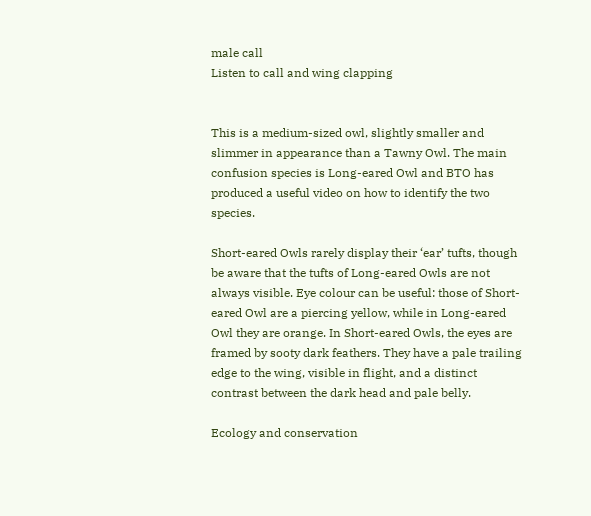male call
Listen to call and wing clapping


This is a medium-sized owl, slightly smaller and slimmer in appearance than a Tawny Owl. The main confusion species is Long-eared Owl and BTO has produced a useful video on how to identify the two species.

Short-eared Owls rarely display their ‘ear’ tufts, though be aware that the tufts of Long-eared Owls are not always visible. Eye colour can be useful: those of Short-eared Owl are a piercing yellow, while in Long-eared Owl they are orange. In Short-eared Owls, the eyes are framed by sooty dark feathers. They have a pale trailing edge to the wing, visible in flight, and a distinct contrast between the dark head and pale belly.

Ecology and conservation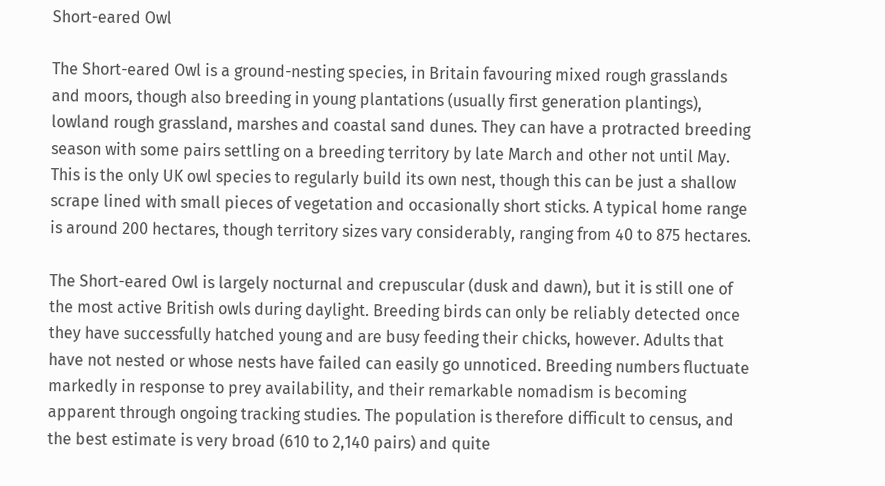Short-eared Owl

The Short-eared Owl is a ground-nesting species, in Britain favouring mixed rough grasslands and moors, though also breeding in young plantations (usually first generation plantings), lowland rough grassland, marshes and coastal sand dunes. They can have a protracted breeding season with some pairs settling on a breeding territory by late March and other not until May. This is the only UK owl species to regularly build its own nest, though this can be just a shallow scrape lined with small pieces of vegetation and occasionally short sticks. A typical home range is around 200 hectares, though territory sizes vary considerably, ranging from 40 to 875 hectares.

The Short-eared Owl is largely nocturnal and crepuscular (dusk and dawn), but it is still one of the most active British owls during daylight. Breeding birds can only be reliably detected once they have successfully hatched young and are busy feeding their chicks, however. Adults that have not nested or whose nests have failed can easily go unnoticed. Breeding numbers fluctuate markedly in response to prey availability, and their remarkable nomadism is becoming apparent through ongoing tracking studies. The population is therefore difficult to census, and the best estimate is very broad (610 to 2,140 pairs) and quite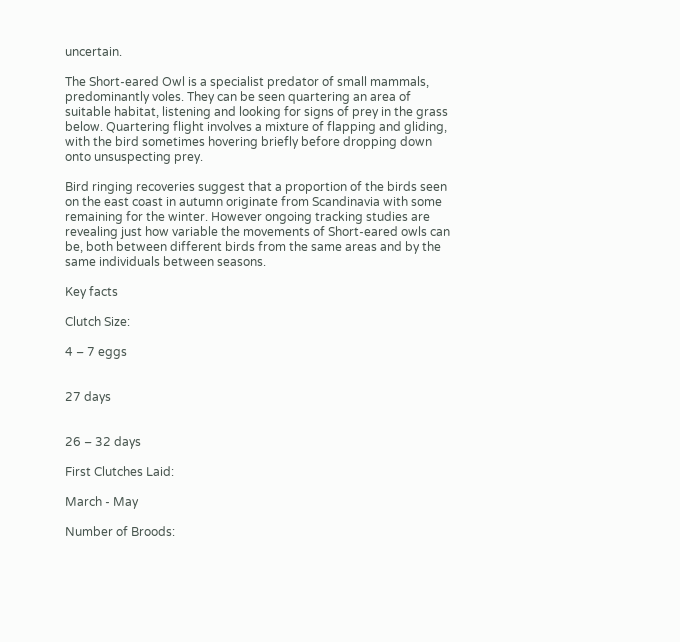uncertain.

The Short-eared Owl is a specialist predator of small mammals, predominantly voles. They can be seen quartering an area of suitable habitat, listening and looking for signs of prey in the grass below. Quartering flight involves a mixture of flapping and gliding, with the bird sometimes hovering briefly before dropping down onto unsuspecting prey.

Bird ringing recoveries suggest that a proportion of the birds seen on the east coast in autumn originate from Scandinavia with some remaining for the winter. However ongoing tracking studies are revealing just how variable the movements of Short-eared owls can be, both between different birds from the same areas and by the same individuals between seasons.

Key facts

Clutch Size:

4 – 7 eggs


27 days


26 – 32 days

First Clutches Laid:

March - May

Number of Broods: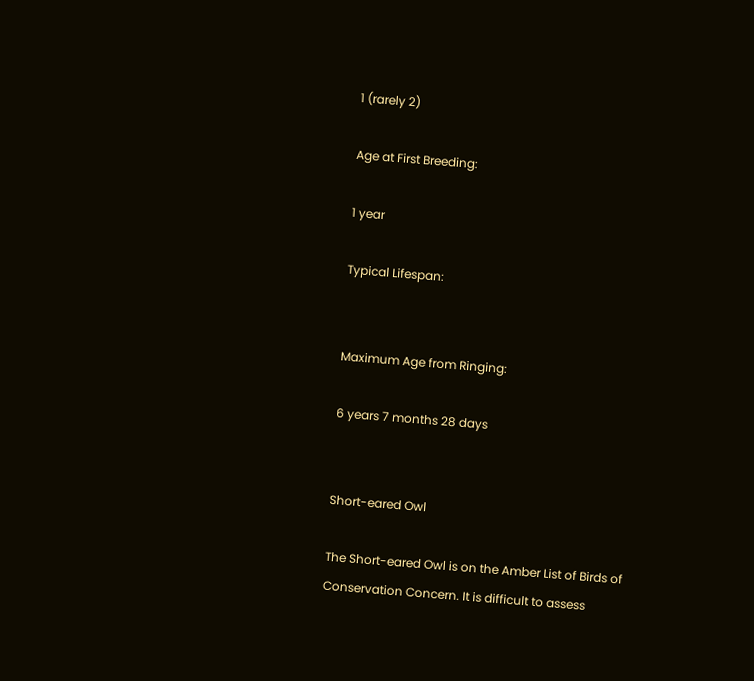1 (rarely 2)

Age at First Breeding:

1 year

Typical Lifespan:


Maximum Age from Ringing:

6 years 7 months 28 days


Short-eared Owl

The Short-eared Owl is on the Amber List of Birds of Conservation Concern. It is difficult to assess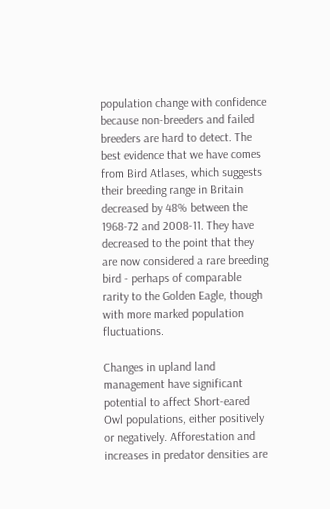population change with confidence because non-breeders and failed breeders are hard to detect. The best evidence that we have comes from Bird Atlases, which suggests their breeding range in Britain decreased by 48% between the 1968-72 and 2008-11. They have decreased to the point that they are now considered a rare breeding bird - perhaps of comparable rarity to the Golden Eagle, though with more marked population fluctuations.

Changes in upland land management have significant potential to affect Short-eared Owl populations, either positively or negatively. Afforestation and increases in predator densities are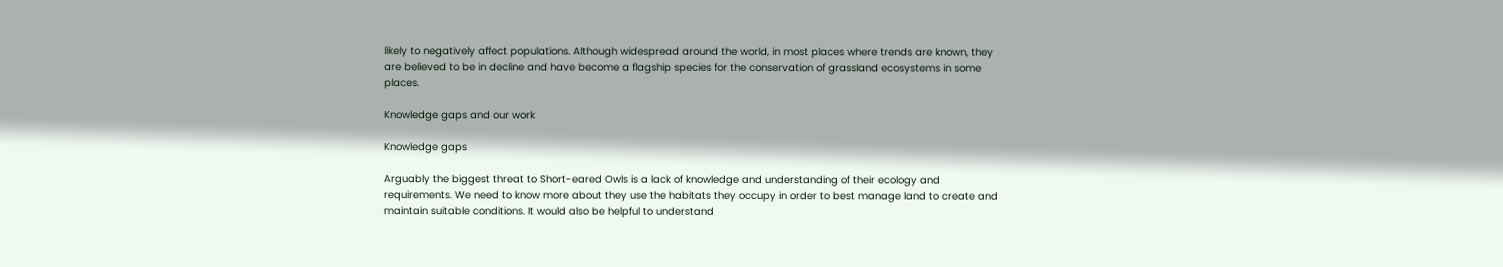likely to negatively affect populations. Although widespread around the world, in most places where trends are known, they are believed to be in decline and have become a flagship species for the conservation of grassland ecosystems in some places.

Knowledge gaps and our work

Knowledge gaps

Arguably the biggest threat to Short-eared Owls is a lack of knowledge and understanding of their ecology and requirements. We need to know more about they use the habitats they occupy in order to best manage land to create and maintain suitable conditions. It would also be helpful to understand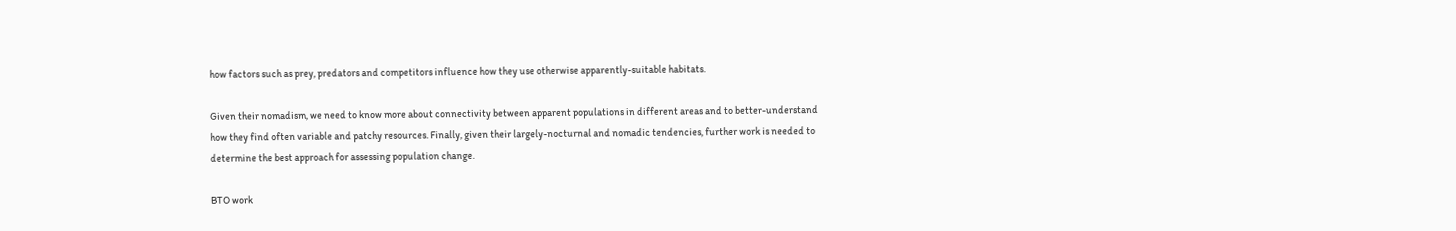how factors such as prey, predators and competitors influence how they use otherwise apparently-suitable habitats.

Given their nomadism, we need to know more about connectivity between apparent populations in different areas and to better-understand how they find often variable and patchy resources. Finally, given their largely-nocturnal and nomadic tendencies, further work is needed to determine the best approach for assessing population change.

BTO work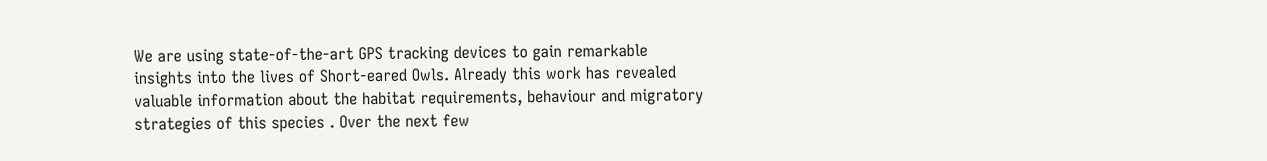We are using state-of-the-art GPS tracking devices to gain remarkable insights into the lives of Short-eared Owls. Already this work has revealed valuable information about the habitat requirements, behaviour and migratory strategies of this species . Over the next few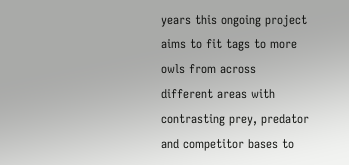years this ongoing project aims to fit tags to more owls from across different areas with contrasting prey, predator and competitor bases to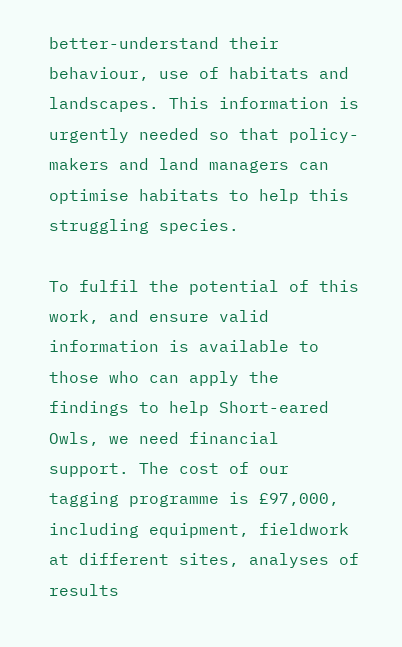better-understand their behaviour, use of habitats and landscapes. This information is urgently needed so that policy-makers and land managers can optimise habitats to help this struggling species.

To fulfil the potential of this work, and ensure valid information is available to those who can apply the findings to help Short-eared Owls, we need financial support. The cost of our tagging programme is £97,000, including equipment, fieldwork at different sites, analyses of results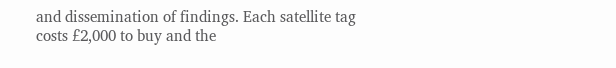and dissemination of findings. Each satellite tag costs £2,000 to buy and the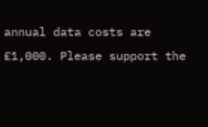annual data costs are £1,000. Please support the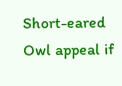Short-eared Owl appeal if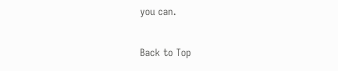you can.

Back to Top